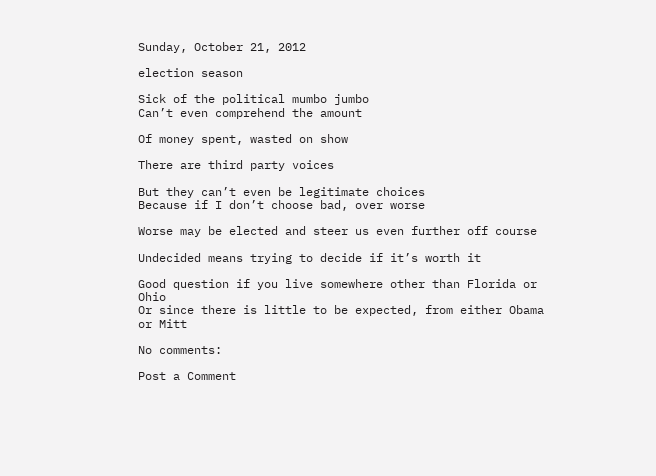Sunday, October 21, 2012

election season

Sick of the political mumbo jumbo
Can’t even comprehend the amount

Of money spent, wasted on show

There are third party voices

But they can’t even be legitimate choices
Because if I don’t choose bad, over worse

Worse may be elected and steer us even further off course

Undecided means trying to decide if it’s worth it

Good question if you live somewhere other than Florida or Ohio
Or since there is little to be expected, from either Obama or Mitt

No comments:

Post a Comment